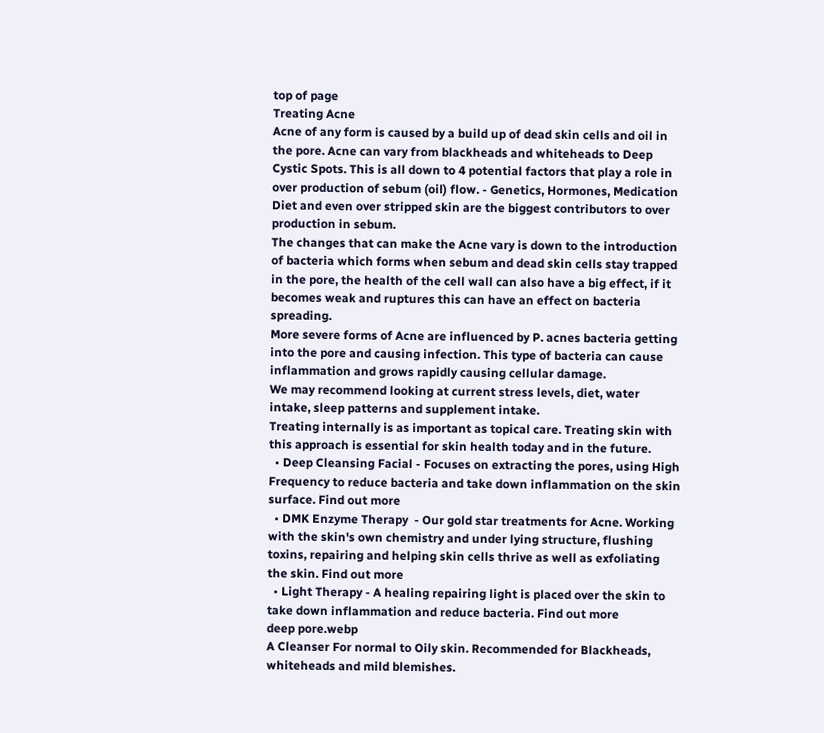top of page
Treating Acne
Acne of any form is caused by a build up of dead skin cells and oil in the pore. Acne can vary from blackheads and whiteheads to Deep Cystic Spots. This is all down to 4 potential factors that play a role in over production of sebum (oil) flow. - Genetics, Hormones, Medication Diet and even over stripped skin are the biggest contributors to over production in sebum.
The changes that can make the Acne vary is down to the introduction of bacteria which forms when sebum and dead skin cells stay trapped in the pore, the health of the cell wall can also have a big effect, if it becomes weak and ruptures this can have an effect on bacteria spreading.
More severe forms of Acne are influenced by P. acnes bacteria getting into the pore and causing infection. This type of bacteria can cause inflammation and grows rapidly causing cellular damage.
We may recommend looking at current stress levels, diet, water intake, sleep patterns and supplement intake.
Treating internally is as important as topical care. Treating skin with this approach is essential for skin health today and in the future.
  • Deep Cleansing Facial - Focuses on extracting the pores, using High Frequency to reduce bacteria and take down inflammation on the skin surface. Find out more
  • DMK Enzyme Therapy  - Our gold star treatments for Acne. Working with the skin's own chemistry and under lying structure, flushing toxins, repairing and helping skin cells thrive as well as exfoliating the skin. Find out more
  • Light Therapy - A healing repairing light is placed over the skin to take down inflammation and reduce bacteria. Find out more
deep pore.webp
A Cleanser For normal to Oily skin. Recommended for Blackheads, whiteheads and mild blemishes.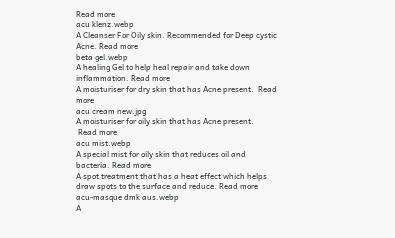Read more
acu klenz.webp
A Cleanser For Oily skin. Recommended for Deep cystic Acne. Read more
beta gel.webp
A healing Gel to help heal repair and take down inflammation. Read more
A moisturiser for dry skin that has Acne present.  Read more
acu cream new.jpg
A moisturiser for oily skin that has Acne present.
 Read more
acu mist.webp
A special mist for oily skin that reduces oil and bacteria. Read more
A spot treatment that has a heat effect which helps draw spots to the surface and reduce. Read more
acu-masque dmk aus.webp
A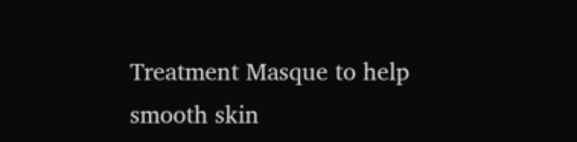Treatment Masque to help smooth skin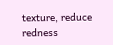texture, reduce redness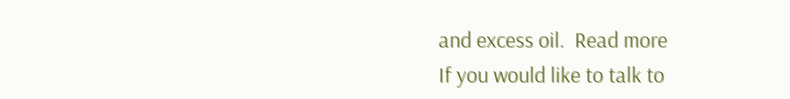and excess oil.  Read more
If you would like to talk to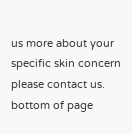us more about your specific skin concern please contact us.
bottom of page